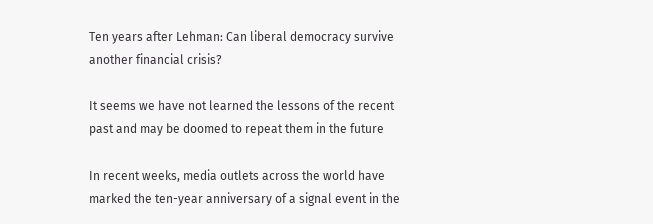Ten years after Lehman: Can liberal democracy survive another financial crisis?

It seems we have not learned the lessons of the recent past and may be doomed to repeat them in the future

In recent weeks, media outlets across the world have marked the ten-year anniversary of a signal event in the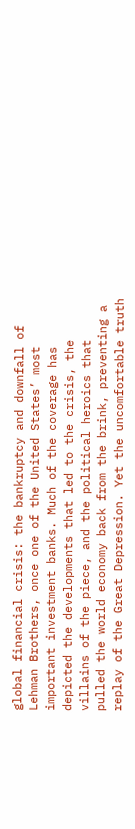global financial crisis: the bankruptcy and downfall of Lehman Brothers, once one of the United States’ most important investment banks. Much of the coverage has depicted the developments that led to the crisis, the villains of the piece, and the political heroics that pulled the world economy back from the brink, preventing a replay of the Great Depression. Yet the uncomfortable truth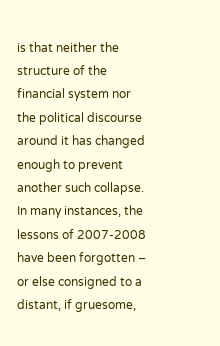is that neither the structure of the financial system nor the political discourse around it has changed enough to prevent another such collapse. In many instances, the lessons of 2007-2008 have been forgotten – or else consigned to a distant, if gruesome,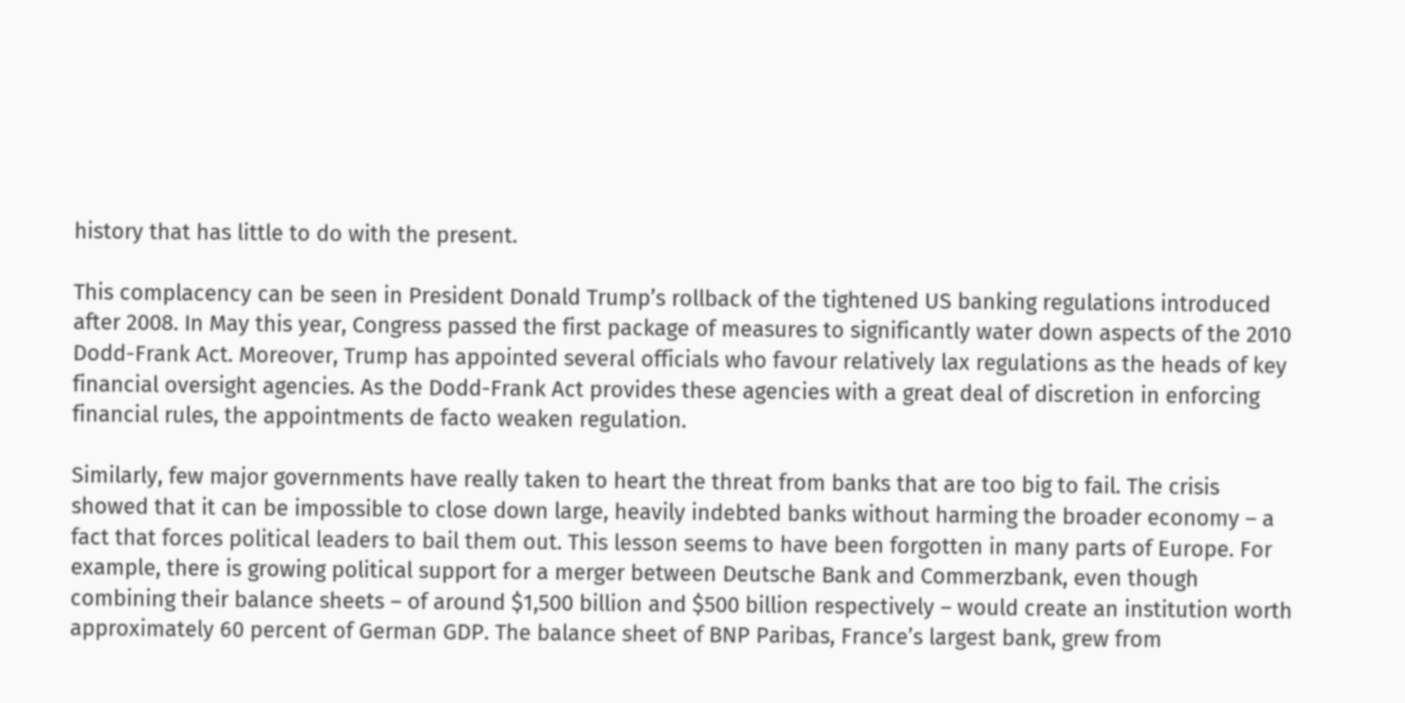history that has little to do with the present.

This complacency can be seen in President Donald Trump’s rollback of the tightened US banking regulations introduced after 2008. In May this year, Congress passed the first package of measures to significantly water down aspects of the 2010 Dodd-Frank Act. Moreover, Trump has appointed several officials who favour relatively lax regulations as the heads of key financial oversight agencies. As the Dodd-Frank Act provides these agencies with a great deal of discretion in enforcing financial rules, the appointments de facto weaken regulation.

Similarly, few major governments have really taken to heart the threat from banks that are too big to fail. The crisis showed that it can be impossible to close down large, heavily indebted banks without harming the broader economy – a fact that forces political leaders to bail them out. This lesson seems to have been forgotten in many parts of Europe. For example, there is growing political support for a merger between Deutsche Bank and Commerzbank, even though combining their balance sheets – of around $1,500 billion and $500 billion respectively – would create an institution worth approximately 60 percent of German GDP. The balance sheet of BNP Paribas, France’s largest bank, grew from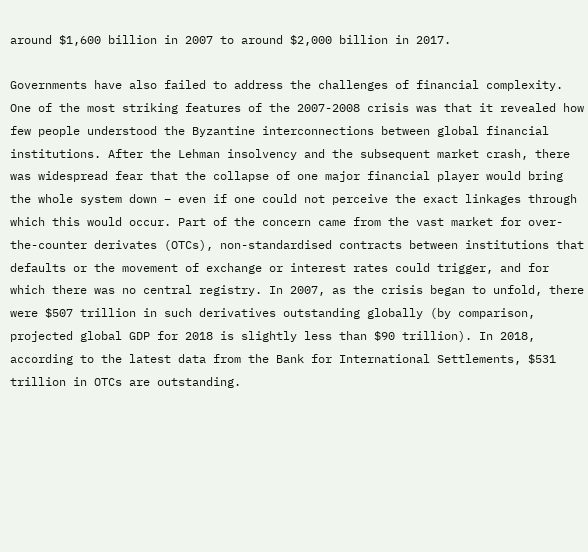around $1,600 billion in 2007 to around $2,000 billion in 2017.

Governments have also failed to address the challenges of financial complexity. One of the most striking features of the 2007-2008 crisis was that it revealed how few people understood the Byzantine interconnections between global financial institutions. After the Lehman insolvency and the subsequent market crash, there was widespread fear that the collapse of one major financial player would bring the whole system down – even if one could not perceive the exact linkages through which this would occur. Part of the concern came from the vast market for over-the-counter derivates (OTCs), non-standardised contracts between institutions that defaults or the movement of exchange or interest rates could trigger, and for which there was no central registry. In 2007, as the crisis began to unfold, there were $507 trillion in such derivatives outstanding globally (by comparison, projected global GDP for 2018 is slightly less than $90 trillion). In 2018, according to the latest data from the Bank for International Settlements, $531 trillion in OTCs are outstanding.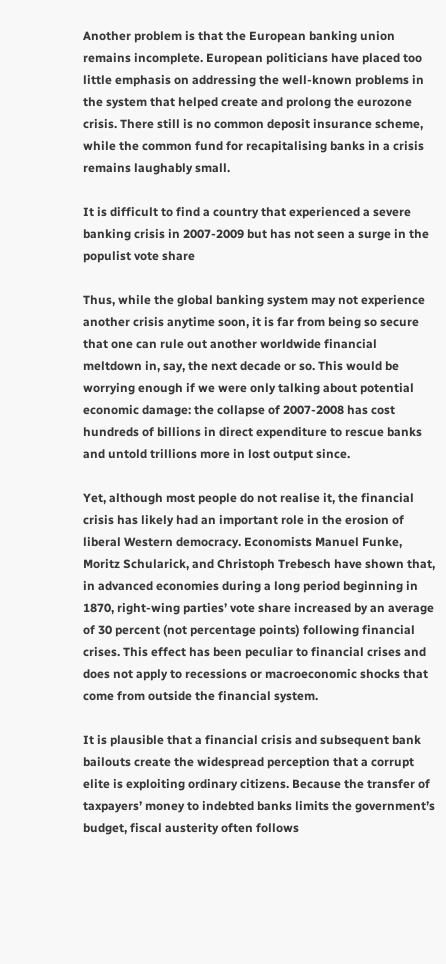Another problem is that the European banking union remains incomplete. European politicians have placed too little emphasis on addressing the well-known problems in the system that helped create and prolong the eurozone crisis. There still is no common deposit insurance scheme, while the common fund for recapitalising banks in a crisis remains laughably small.

It is difficult to find a country that experienced a severe banking crisis in 2007-2009 but has not seen a surge in the populist vote share

Thus, while the global banking system may not experience another crisis anytime soon, it is far from being so secure that one can rule out another worldwide financial meltdown in, say, the next decade or so. This would be worrying enough if we were only talking about potential economic damage: the collapse of 2007-2008 has cost hundreds of billions in direct expenditure to rescue banks and untold trillions more in lost output since.

Yet, although most people do not realise it, the financial crisis has likely had an important role in the erosion of liberal Western democracy. Economists Manuel Funke, Moritz Schularick, and Christoph Trebesch have shown that, in advanced economies during a long period beginning in 1870, right-wing parties’ vote share increased by an average of 30 percent (not percentage points) following financial crises. This effect has been peculiar to financial crises and does not apply to recessions or macroeconomic shocks that come from outside the financial system.

It is plausible that a financial crisis and subsequent bank bailouts create the widespread perception that a corrupt elite is exploiting ordinary citizens. Because the transfer of taxpayers’ money to indebted banks limits the government’s budget, fiscal austerity often follows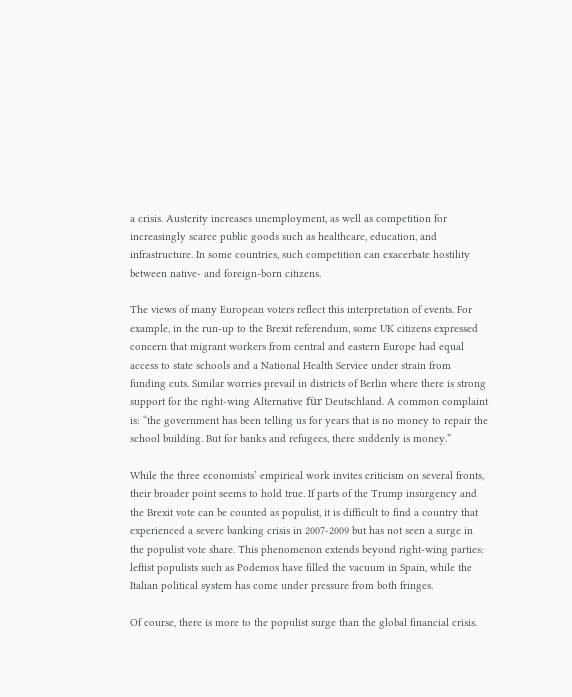a crisis. Austerity increases unemployment, as well as competition for increasingly scarce public goods such as healthcare, education, and infrastructure. In some countries, such competition can exacerbate hostility between native- and foreign-born citizens.

The views of many European voters reflect this interpretation of events. For example, in the run-up to the Brexit referendum, some UK citizens expressed concern that migrant workers from central and eastern Europe had equal access to state schools and a National Health Service under strain from funding cuts. Similar worries prevail in districts of Berlin where there is strong support for the right-wing Alternative für Deutschland. A common complaint is: “the government has been telling us for years that is no money to repair the school building. But for banks and refugees, there suddenly is money.”

While the three economists’ empirical work invites criticism on several fronts, their broader point seems to hold true. If parts of the Trump insurgency and the Brexit vote can be counted as populist, it is difficult to find a country that experienced a severe banking crisis in 2007-2009 but has not seen a surge in the populist vote share. This phenomenon extends beyond right-wing parties: leftist populists such as Podemos have filled the vacuum in Spain, while the Italian political system has come under pressure from both fringes.

Of course, there is more to the populist surge than the global financial crisis.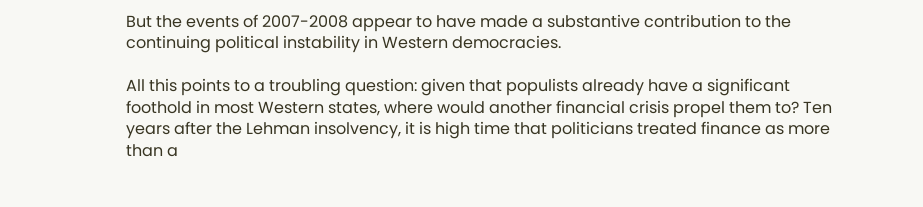But the events of 2007-2008 appear to have made a substantive contribution to the continuing political instability in Western democracies.

All this points to a troubling question: given that populists already have a significant foothold in most Western states, where would another financial crisis propel them to? Ten years after the Lehman insolvency, it is high time that politicians treated finance as more than a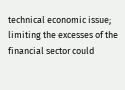technical economic issue; limiting the excesses of the financial sector could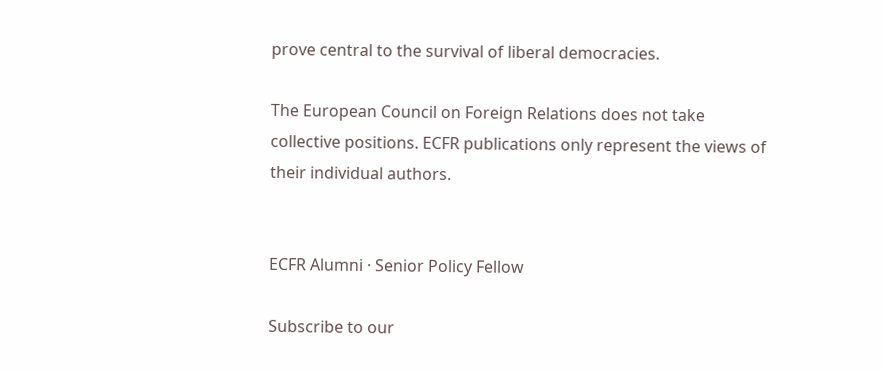prove central to the survival of liberal democracies.

The European Council on Foreign Relations does not take collective positions. ECFR publications only represent the views of their individual authors.


ECFR Alumni · Senior Policy Fellow

Subscribe to our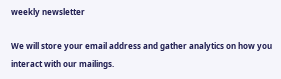weekly newsletter

We will store your email address and gather analytics on how you interact with our mailings.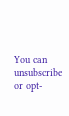You can unsubscribe or opt-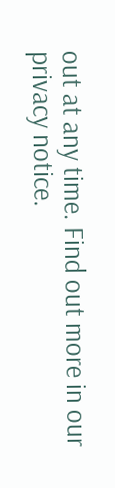out at any time. Find out more in our privacy notice.